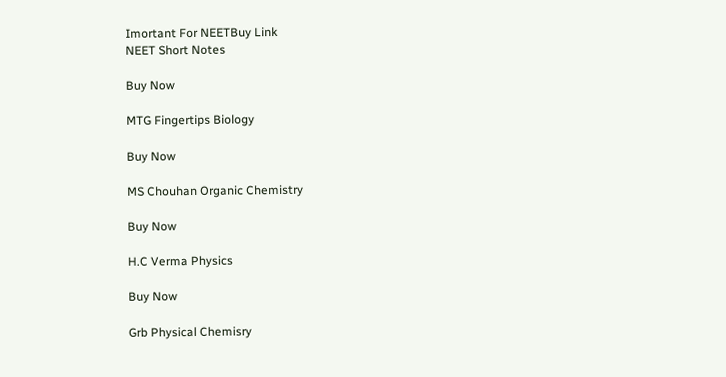Imortant For NEETBuy Link
NEET Short Notes

Buy Now

MTG Fingertips Biology

Buy Now

MS Chouhan Organic Chemistry

Buy Now

H.C Verma Physics

Buy Now

Grb Physical Chemisry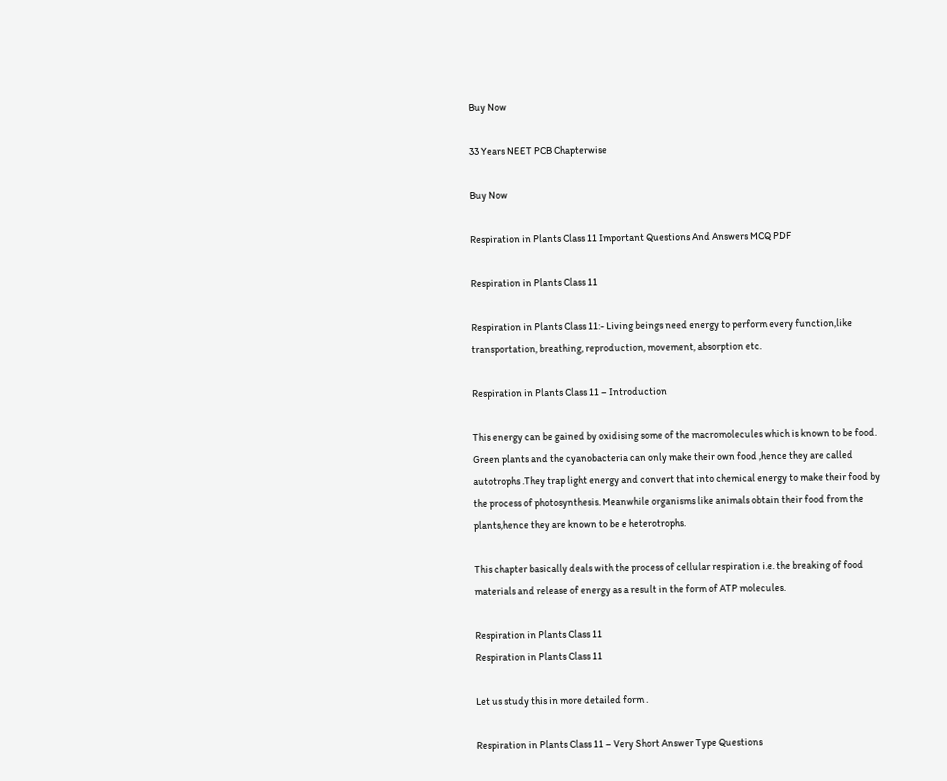Buy Now

33 Years NEET PCB Chapterwise

Buy Now

Respiration in Plants Class 11 Important Questions And Answers MCQ PDF

Respiration in Plants Class 11

Respiration in Plants Class 11:- Living beings need energy to perform every function,like transportation, breathing, reproduction, movement, absorption etc.

Respiration in Plants Class 11 – Introduction

This energy can be gained by oxidising some of the macromolecules which is known to be food. Green plants and the cyanobacteria can only make their own food ,hence they are called autotrophs .They trap light energy and convert that into chemical energy to make their food by the process of photosynthesis. Meanwhile organisms like animals obtain their food from the plants,hence they are known to be e heterotrophs.

This chapter basically deals with the process of cellular respiration i.e. the breaking of food materials and release of energy as a result in the form of ATP molecules.

Respiration in Plants Class 11
Respiration in Plants Class 11

Let us study this in more detailed form .

Respiration in Plants Class 11 – Very Short Answer Type Questions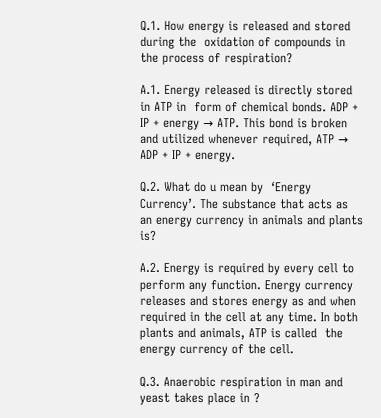Q.1. How energy is released and stored during the  oxidation of compounds in the process of respiration?

A.1. Energy released is directly stored  in ATP in  form of chemical bonds. ADP + IP + energy → ATP. This bond is broken and utilized whenever required, ATP → ADP + IP + energy.

Q.2. What do u mean by  ‘Energy Currency’. The substance that acts as an energy currency in animals and plants is?

A.2. Energy is required by every cell to perform any function. Energy currency releases and stores energy as and when required in the cell at any time. In both plants and animals, ATP is called  the energy currency of the cell.

Q.3. Anaerobic respiration in man and yeast takes place in ?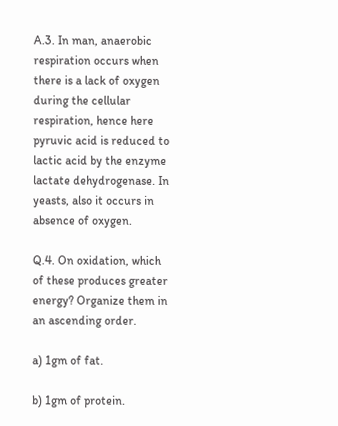A.3. In man, anaerobic respiration occurs when there is a lack of oxygen during the cellular respiration, hence here pyruvic acid is reduced to lactic acid by the enzyme lactate dehydrogenase. In yeasts, also it occurs in absence of oxygen.

Q.4. On oxidation, which of these produces greater energy? Organize them in an ascending order.

a) 1gm of fat.

b) 1gm of protein.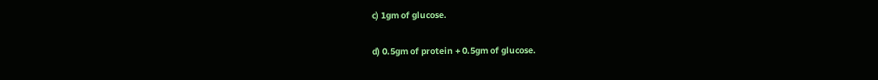c) 1gm of glucose.

d) 0.5gm of protein + 0.5gm of glucose.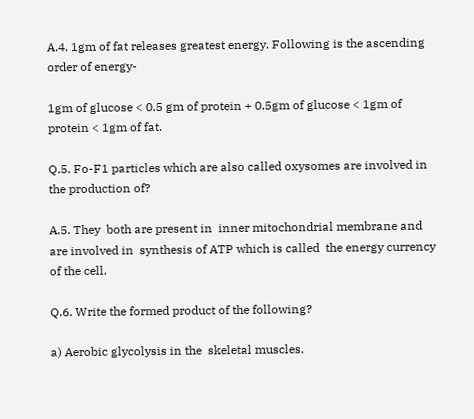A.4. 1gm of fat releases greatest energy. Following is the ascending order of energy-

1gm of glucose < 0.5 gm of protein + 0.5gm of glucose < 1gm of protein < 1gm of fat.

Q.5. Fo-F1 particles which are also called oxysomes are involved in the production of?

A.5. They  both are present in  inner mitochondrial membrane and are involved in  synthesis of ATP which is called  the energy currency of the cell.

Q.6. Write the formed product of the following?

a) Aerobic glycolysis in the  skeletal muscles.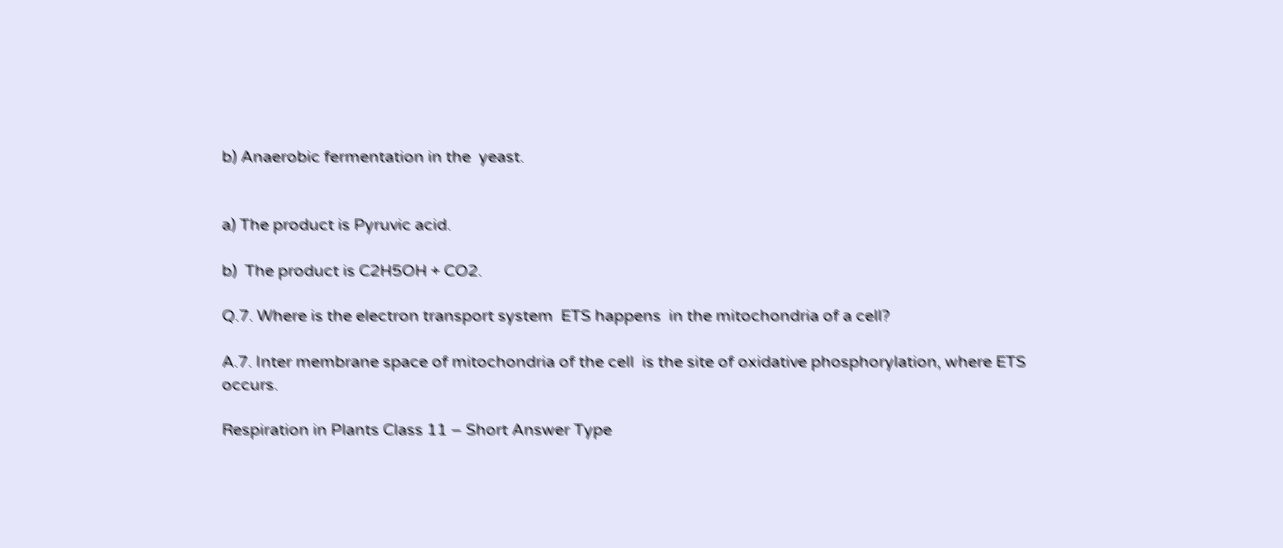b) Anaerobic fermentation in the  yeast.


a) The product is Pyruvic acid.

b)  The product is C2H5OH + CO2.

Q.7. Where is the electron transport system  ETS happens  in the mitochondria of a cell?

A.7. Inter membrane space of mitochondria of the cell  is the site of oxidative phosphorylation, where ETS occurs.

Respiration in Plants Class 11 – Short Answer Type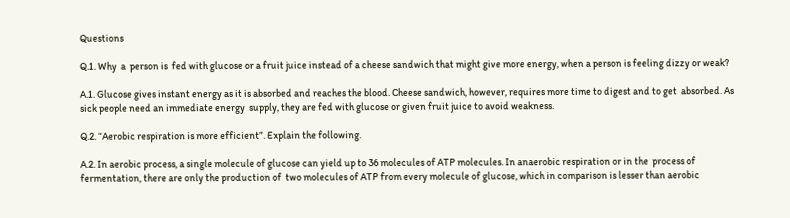Questions

Q.1. Why  a  person is  fed with glucose or a fruit juice instead of a cheese sandwich that might give more energy, when a person is feeling dizzy or weak?

A.1. Glucose gives instant energy as it is absorbed and reaches the blood. Cheese sandwich, however, requires more time to digest and to get  absorbed. As sick people need an immediate energy  supply, they are fed with glucose or given fruit juice to avoid weakness.

Q.2. “Aerobic respiration is more efficient”. Explain the following.

A.2. In aerobic process, a single molecule of glucose can yield up to 36 molecules of ATP molecules. In anaerobic respiration or in the  process of fermentation, there are only the production of  two molecules of ATP from every molecule of glucose, which in comparison is lesser than aerobic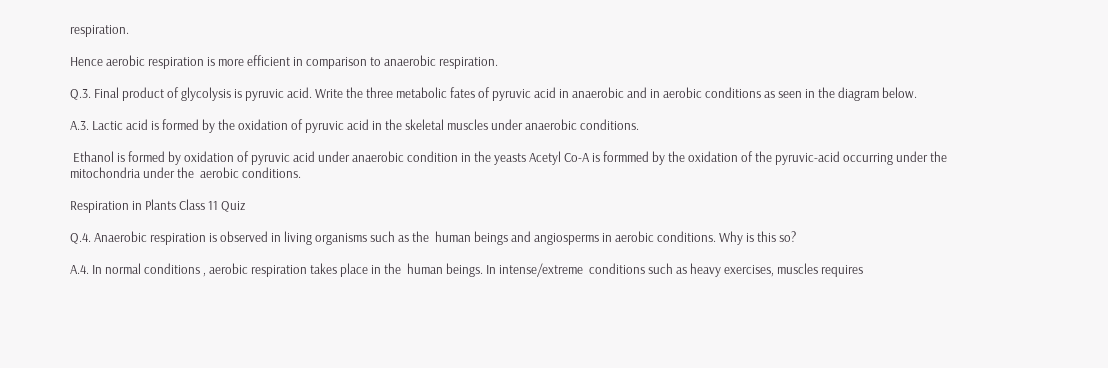respiration.

Hence aerobic respiration is more efficient in comparison to anaerobic respiration.

Q.3. Final product of glycolysis is pyruvic acid. Write the three metabolic fates of pyruvic acid in anaerobic and in aerobic conditions as seen in the diagram below.

A.3. Lactic acid is formed by the oxidation of pyruvic acid in the skeletal muscles under anaerobic conditions.

 Ethanol is formed by oxidation of pyruvic acid under anaerobic condition in the yeasts Acetyl Co-A is formmed by the oxidation of the pyruvic-acid occurring under the mitochondria under the  aerobic conditions.

Respiration in Plants Class 11 Quiz

Q.4. Anaerobic respiration is observed in living organisms such as the  human beings and angiosperms in aerobic conditions. Why is this so?

A.4. In normal conditions , aerobic respiration takes place in the  human beings. In intense/extreme  conditions such as heavy exercises, muscles requires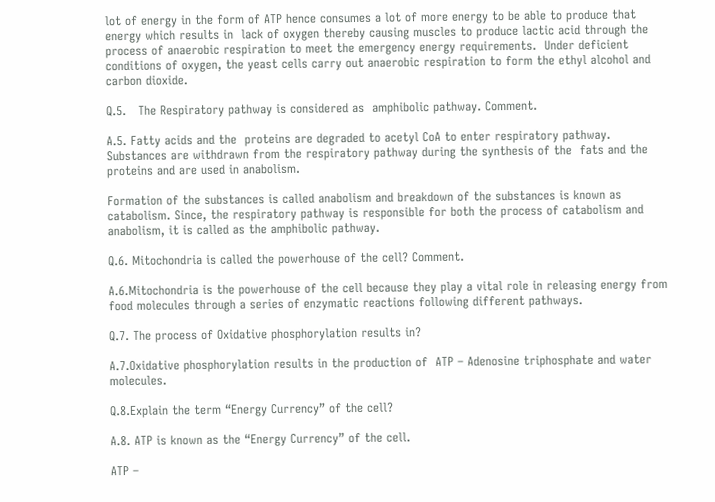lot of energy in the form of ATP hence consumes a lot of more energy to be able to produce that energy which results in  lack of oxygen thereby causing muscles to produce lactic acid through the process of anaerobic respiration to meet the emergency energy requirements.  Under deficient conditions of oxygen, the yeast cells carry out anaerobic respiration to form the ethyl alcohol and carbon dioxide.

Q.5.   The Respiratory pathway is considered as  amphibolic pathway. Comment.

A.5. Fatty acids and the  proteins are degraded to acetyl CoA to enter respiratory pathway. Substances are withdrawn from the respiratory pathway during the synthesis of the  fats and the proteins and are used in anabolism.

Formation of the substances is called anabolism and breakdown of the substances is known as catabolism. Since, the respiratory pathway is responsible for both the process of catabolism and anabolism, it is called as the amphibolic pathway.

Q.6. Mitochondria is called the powerhouse of the cell? Comment.

A.6.Mitochondria is the powerhouse of the cell because they play a vital role in releasing energy from food molecules through a series of enzymatic reactions following different pathways.

Q.7. The process of Oxidative phosphorylation results in?

A.7.Oxidative phosphorylation results in the production of  ATP – Adenosine triphosphate and water molecules.

Q.8.Explain the term “Energy Currency” of the cell?

A.8. ATP is known as the “Energy Currency” of the cell.

ATP –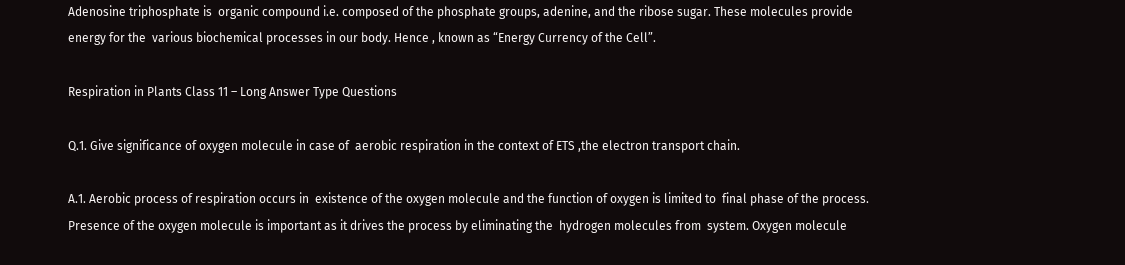Adenosine triphosphate is  organic compound i.e. composed of the phosphate groups, adenine, and the ribose sugar. These molecules provide energy for the  various biochemical processes in our body. Hence , known as “Energy Currency of the Cell”.

Respiration in Plants Class 11 – Long Answer Type Questions

Q.1. Give significance of oxygen molecule in case of  aerobic respiration in the context of ETS ,the electron transport chain.

A.1. Aerobic process of respiration occurs in  existence of the oxygen molecule and the function of oxygen is limited to  final phase of the process. Presence of the oxygen molecule is important as it drives the process by eliminating the  hydrogen molecules from  system. Oxygen molecule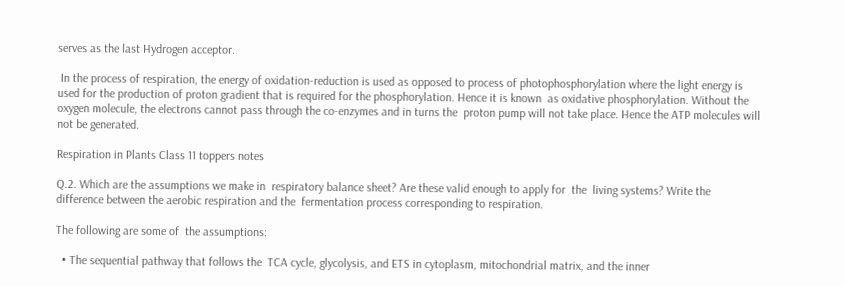serves as the last Hydrogen acceptor.

 In the process of respiration, the energy of oxidation-reduction is used as opposed to process of photophosphorylation where the light energy is used for the production of proton gradient that is required for the phosphorylation. Hence it is known  as oxidative phosphorylation. Without the oxygen molecule, the electrons cannot pass through the co-enzymes and in turns the  proton pump will not take place. Hence the ATP molecules will not be generated.

Respiration in Plants Class 11 toppers notes

Q.2. Which are the assumptions we make in  respiratory balance sheet? Are these valid enough to apply for  the  living systems? Write the difference between the aerobic respiration and the  fermentation process corresponding to respiration.

The following are some of  the assumptions:

  • The sequential pathway that follows the  TCA cycle, glycolysis, and ETS in cytoplasm, mitochondrial matrix, and the inner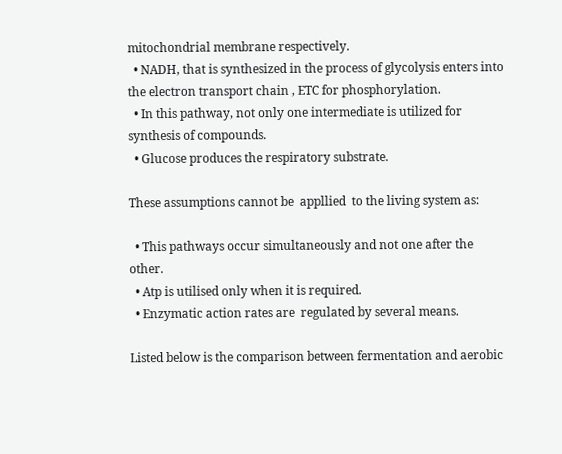mitochondrial membrane respectively.
  • NADH, that is synthesized in the process of glycolysis enters into the electron transport chain , ETC for phosphorylation.
  • In this pathway, not only one intermediate is utilized for synthesis of compounds.
  • Glucose produces the respiratory substrate.

These assumptions cannot be  appllied  to the living system as:

  • This pathways occur simultaneously and not one after the other.
  • Atp is utilised only when it is required.
  • Enzymatic action rates are  regulated by several means.

Listed below is the comparison between fermentation and aerobic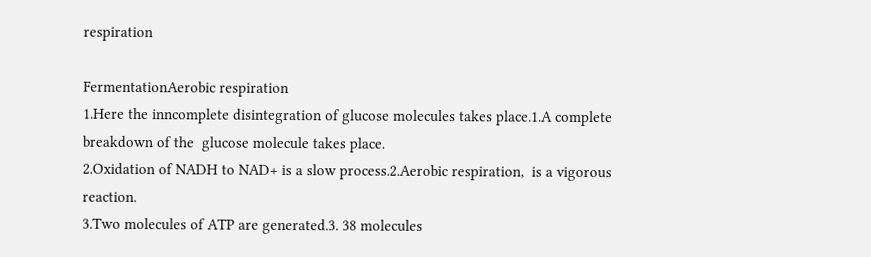respiration

FermentationAerobic respiration
1.Here the inncomplete disintegration of glucose molecules takes place.1.A complete breakdown of the  glucose molecule takes place.
2.Oxidation of NADH to NAD+ is a slow process.2.Aerobic respiration,  is a vigorous reaction.
3.Two molecules of ATP are generated.3. 38 molecules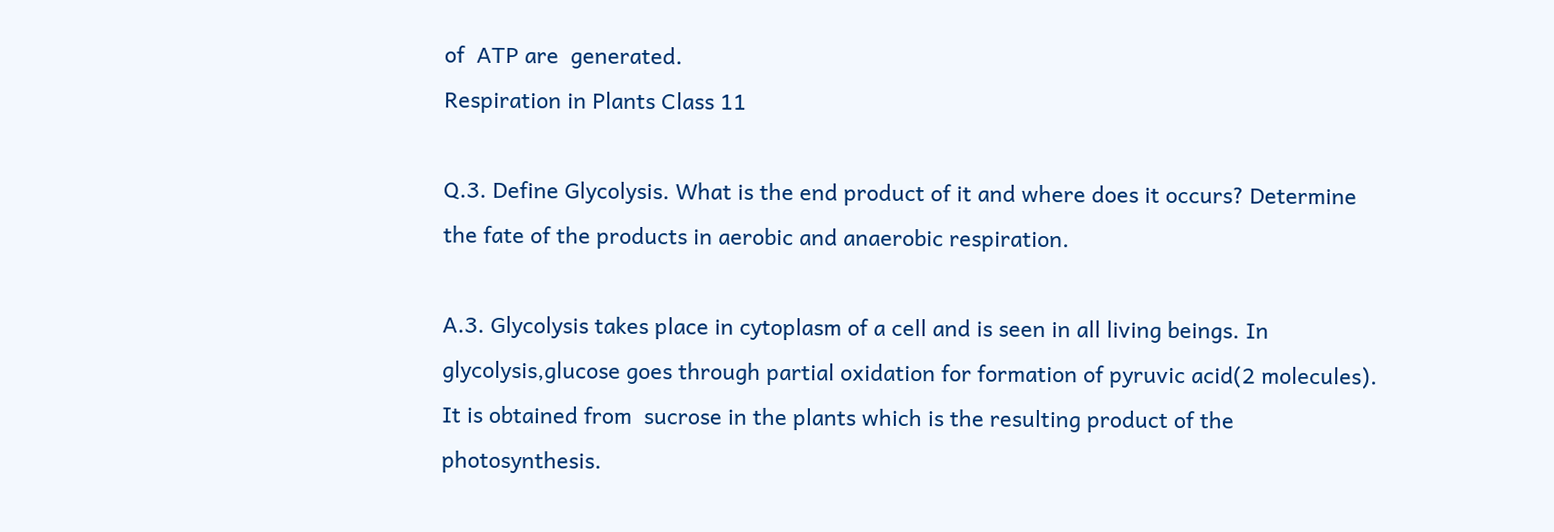of  ATP are  generated.
Respiration in Plants Class 11

Q.3. Define Glycolysis. What is the end product of it and where does it occurs? Determine the fate of the products in aerobic and anaerobic respiration.

A.3. Glycolysis takes place in cytoplasm of a cell and is seen in all living beings. In  glycolysis,glucose goes through partial oxidation for formation of pyruvic acid(2 molecules). It is obtained from  sucrose in the plants which is the resulting product of the photosynthesis.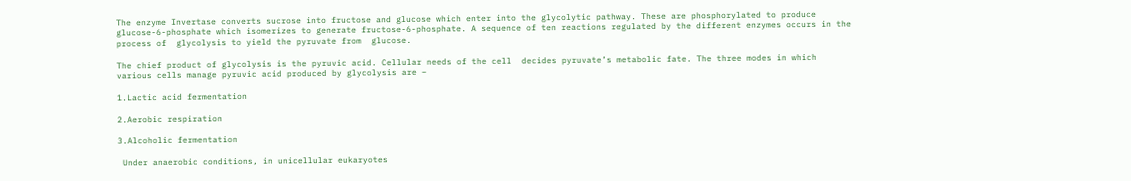The enzyme Invertase converts sucrose into fructose and glucose which enter into the glycolytic pathway. These are phosphorylated to produce glucose-6-phosphate which isomerizes to generate fructose-6-phosphate. A sequence of ten reactions regulated by the different enzymes occurs in the process of  glycolysis to yield the pyruvate from  glucose.

The chief product of glycolysis is the pyruvic acid. Cellular needs of the cell  decides pyruvate’s metabolic fate. The three modes in which various cells manage pyruvic acid produced by glycolysis are –

1.Lactic acid fermentation

2.Aerobic respiration

3.Alcoholic fermentation

 Under anaerobic conditions, in unicellular eukaryotes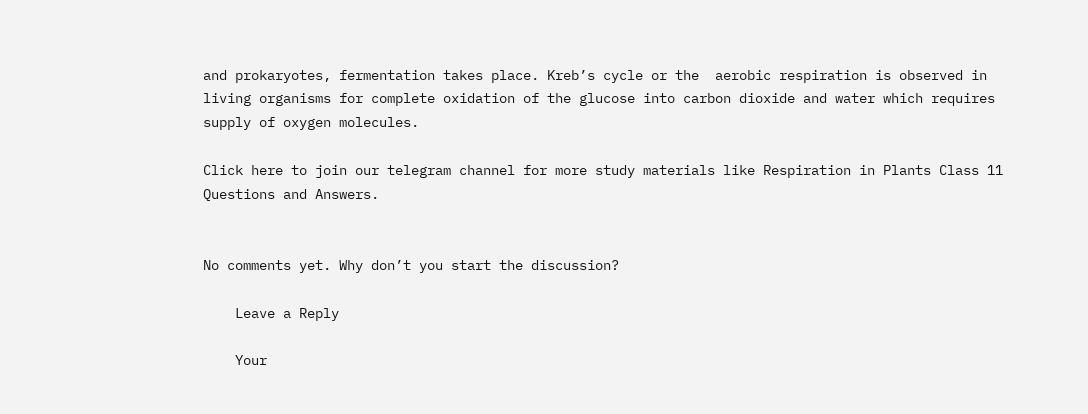and prokaryotes, fermentation takes place. Kreb’s cycle or the  aerobic respiration is observed in living organisms for complete oxidation of the glucose into carbon dioxide and water which requires supply of oxygen molecules.

Click here to join our telegram channel for more study materials like Respiration in Plants Class 11 Questions and Answers.


No comments yet. Why don’t you start the discussion?

    Leave a Reply

    Your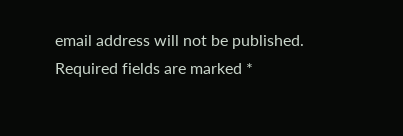email address will not be published. Required fields are marked *